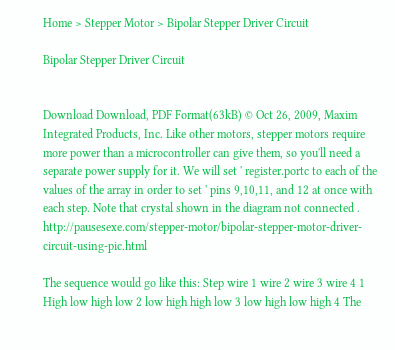Home > Stepper Motor > Bipolar Stepper Driver Circuit

Bipolar Stepper Driver Circuit


Download Download, PDF Format(63kB) © Oct 26, 2009, Maxim Integrated Products, Inc. Like other motors, stepper motors require more power than a microcontroller can give them, so you'll need a separate power supply for it. We will set ' register.portc to each of the values of the array in order to set ' pins 9,10,11, and 12 at once with each step. Note that crystal shown in the diagram not connected . http://pausesexe.com/stepper-motor/bipolar-stepper-motor-driver-circuit-using-pic.html

The sequence would go like this: Step wire 1 wire 2 wire 3 wire 4 1 High low high low 2 low high high low 3 low high low high 4 The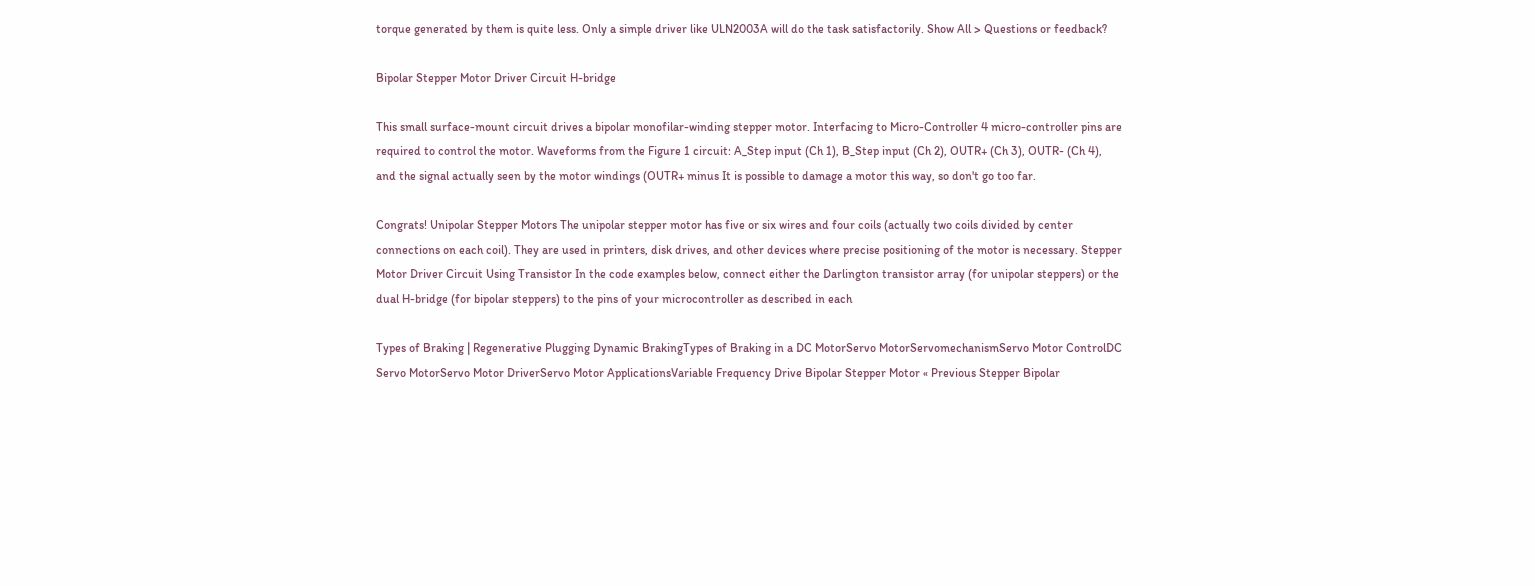torque generated by them is quite less. Only a simple driver like ULN2003A will do the task satisfactorily. Show All > Questions or feedback?

Bipolar Stepper Motor Driver Circuit H-bridge

This small surface-mount circuit drives a bipolar monofilar-winding stepper motor. Interfacing to Micro-Controller 4 micro-controller pins are required to control the motor. Waveforms from the Figure 1 circuit: A_Step input (Ch 1), B_Step input (Ch 2), OUTR+ (Ch 3), OUTR- (Ch 4), and the signal actually seen by the motor windings (OUTR+ minus It is possible to damage a motor this way, so don't go too far.

Congrats! Unipolar Stepper Motors The unipolar stepper motor has five or six wires and four coils (actually two coils divided by center connections on each coil). They are used in printers, disk drives, and other devices where precise positioning of the motor is necessary. Stepper Motor Driver Circuit Using Transistor In the code examples below, connect either the Darlington transistor array (for unipolar steppers) or the dual H-bridge (for bipolar steppers) to the pins of your microcontroller as described in each

Types of Braking | Regenerative Plugging Dynamic BrakingTypes of Braking in a DC MotorServo MotorServomechanismServo Motor ControlDC Servo MotorServo Motor DriverServo Motor ApplicationsVariable Frequency Drive Bipolar Stepper Motor « Previous Stepper Bipolar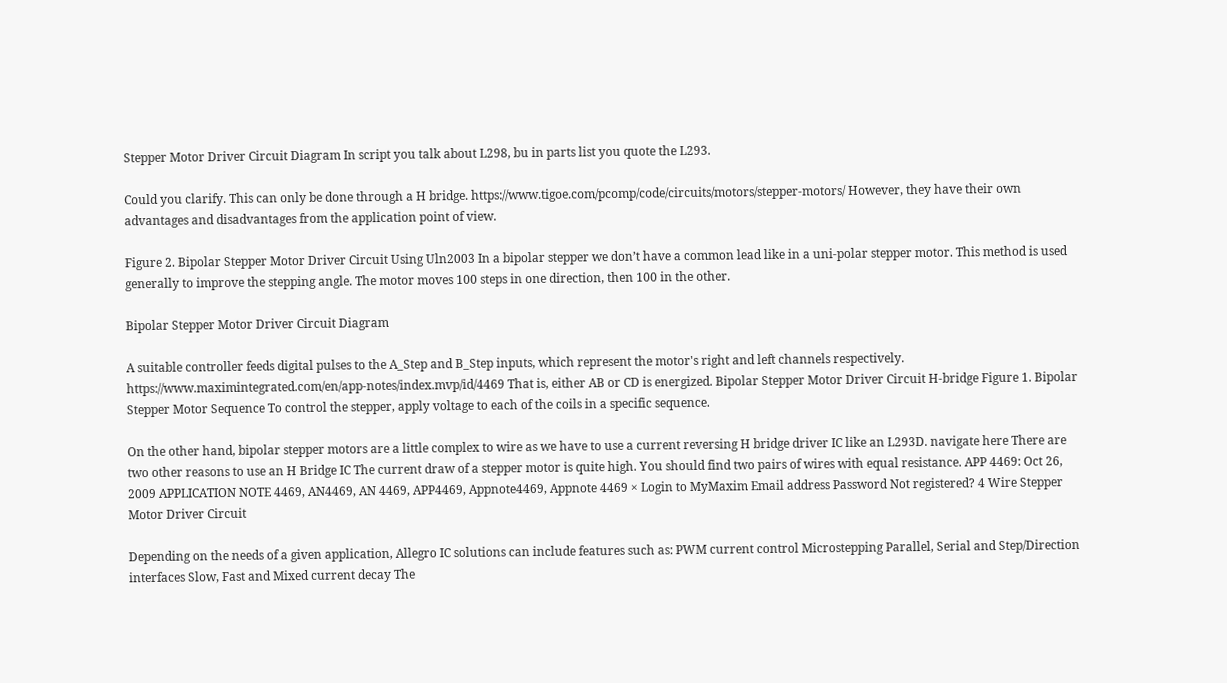Stepper Motor Driver Circuit Diagram In script you talk about L298, bu in parts list you quote the L293.

Could you clarify. This can only be done through a H bridge. https://www.tigoe.com/pcomp/code/circuits/motors/stepper-motors/ However, they have their own advantages and disadvantages from the application point of view.

Figure 2. Bipolar Stepper Motor Driver Circuit Using Uln2003 In a bipolar stepper we don’t have a common lead like in a uni-polar stepper motor. This method is used generally to improve the stepping angle. The motor moves 100 steps in one direction, then 100 in the other.

Bipolar Stepper Motor Driver Circuit Diagram

A suitable controller feeds digital pulses to the A_Step and B_Step inputs, which represent the motor's right and left channels respectively. https://www.maximintegrated.com/en/app-notes/index.mvp/id/4469 That is, either AB or CD is energized. Bipolar Stepper Motor Driver Circuit H-bridge Figure 1. Bipolar Stepper Motor Sequence To control the stepper, apply voltage to each of the coils in a specific sequence.

On the other hand, bipolar stepper motors are a little complex to wire as we have to use a current reversing H bridge driver IC like an L293D. navigate here There are two other reasons to use an H Bridge IC The current draw of a stepper motor is quite high. You should find two pairs of wires with equal resistance. APP 4469: Oct 26, 2009 APPLICATION NOTE 4469, AN4469, AN 4469, APP4469, Appnote4469, Appnote 4469 × Login to MyMaxim Email address Password Not registered? 4 Wire Stepper Motor Driver Circuit

Depending on the needs of a given application, Allegro IC solutions can include features such as: PWM current control Microstepping Parallel, Serial and Step/Direction interfaces Slow, Fast and Mixed current decay The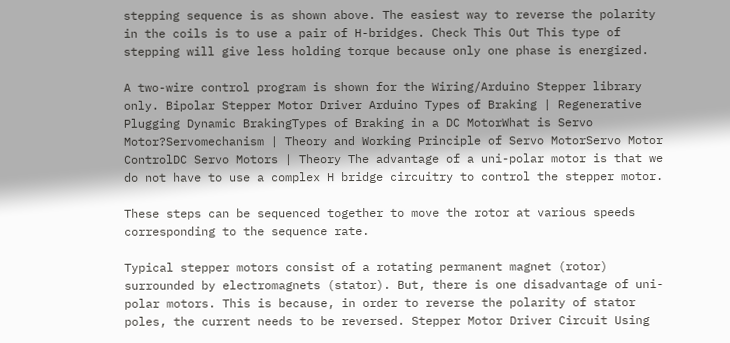stepping sequence is as shown above. The easiest way to reverse the polarity in the coils is to use a pair of H-bridges. Check This Out This type of stepping will give less holding torque because only one phase is energized.

A two-wire control program is shown for the Wiring/Arduino Stepper library only. Bipolar Stepper Motor Driver Arduino Types of Braking | Regenerative Plugging Dynamic BrakingTypes of Braking in a DC MotorWhat is Servo Motor?Servomechanism | Theory and Working Principle of Servo MotorServo Motor ControlDC Servo Motors | Theory The advantage of a uni-polar motor is that we do not have to use a complex H bridge circuitry to control the stepper motor.

These steps can be sequenced together to move the rotor at various speeds corresponding to the sequence rate.

Typical stepper motors consist of a rotating permanent magnet (rotor) surrounded by electromagnets (stator). But, there is one disadvantage of uni-polar motors. This is because, in order to reverse the polarity of stator poles, the current needs to be reversed. Stepper Motor Driver Circuit Using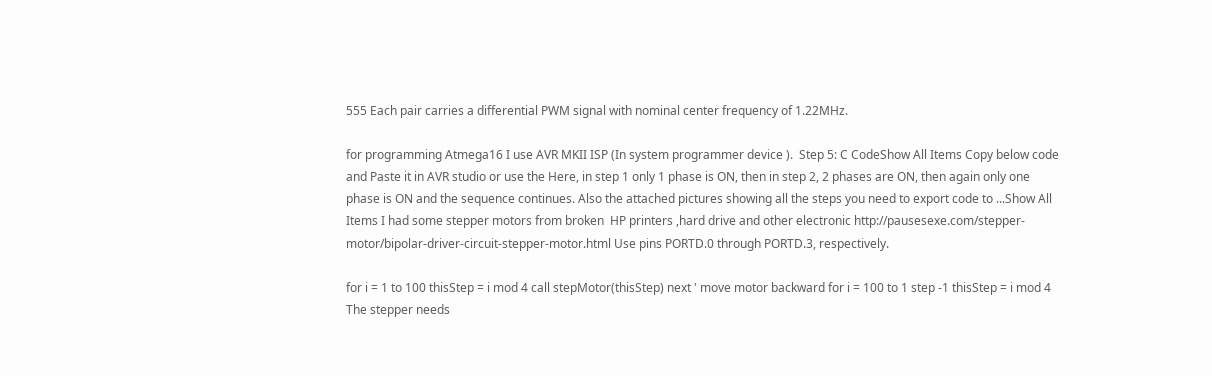555 Each pair carries a differential PWM signal with nominal center frequency of 1.22MHz.

for programming Atmega16 I use AVR MKII ISP (In system programmer device ).  Step 5: C CodeShow All Items Copy below code and Paste it in AVR studio or use the Here, in step 1 only 1 phase is ON, then in step 2, 2 phases are ON, then again only one phase is ON and the sequence continues. Also the attached pictures showing all the steps you need to export code to ...Show All Items I had some stepper motors from broken  HP printers ,hard drive and other electronic http://pausesexe.com/stepper-motor/bipolar-driver-circuit-stepper-motor.html Use pins PORTD.0 through PORTD.3, respectively.

for i = 1 to 100 thisStep = i mod 4 call stepMotor(thisStep) next ' move motor backward for i = 100 to 1 step -1 thisStep = i mod 4 The stepper needs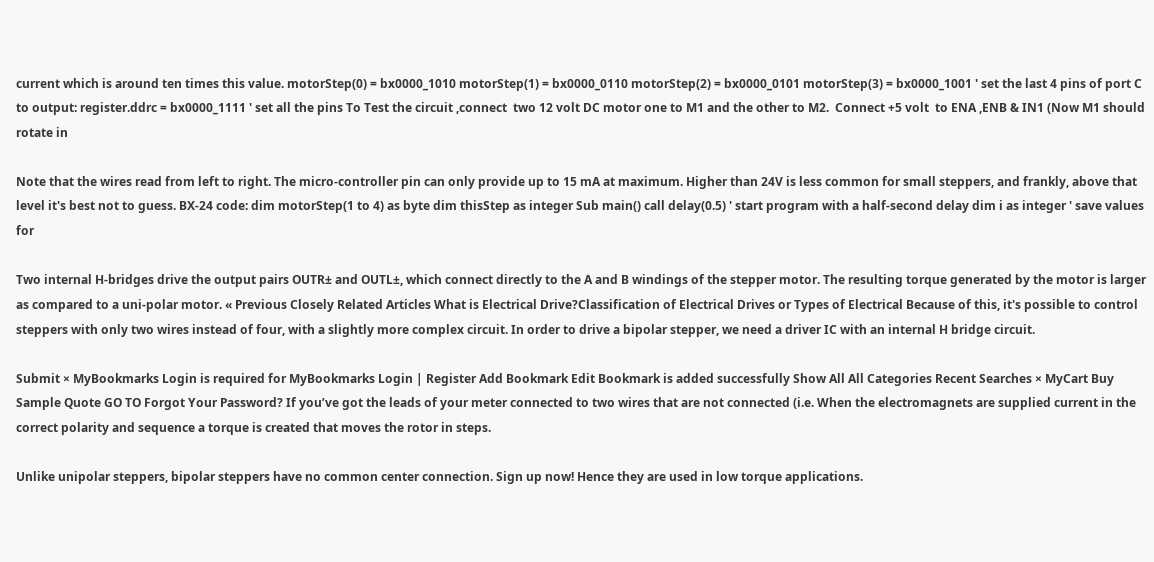current which is around ten times this value. motorStep(0) = bx0000_1010 motorStep(1) = bx0000_0110 motorStep(2) = bx0000_0101 motorStep(3) = bx0000_1001 ' set the last 4 pins of port C to output: register.ddrc = bx0000_1111 ' set all the pins To Test the circuit ,connect  two 12 volt DC motor one to M1 and the other to M2.  Connect +5 volt  to ENA ,ENB & IN1 (Now M1 should rotate in

Note that the wires read from left to right. The micro-controller pin can only provide up to 15 mA at maximum. Higher than 24V is less common for small steppers, and frankly, above that level it's best not to guess. BX-24 code: dim motorStep(1 to 4) as byte dim thisStep as integer Sub main() call delay(0.5) ' start program with a half-second delay dim i as integer ' save values for

Two internal H-bridges drive the output pairs OUTR± and OUTL±, which connect directly to the A and B windings of the stepper motor. The resulting torque generated by the motor is larger as compared to a uni-polar motor. « Previous Closely Related Articles What is Electrical Drive?Classification of Electrical Drives or Types of Electrical Because of this, it's possible to control steppers with only two wires instead of four, with a slightly more complex circuit. In order to drive a bipolar stepper, we need a driver IC with an internal H bridge circuit.

Submit × MyBookmarks Login is required for MyBookmarks Login | Register Add Bookmark Edit Bookmark is added successfully Show All All Categories Recent Searches × MyCart Buy Sample Quote GO TO Forgot Your Password? If you’ve got the leads of your meter connected to two wires that are not connected (i.e. When the electromagnets are supplied current in the correct polarity and sequence a torque is created that moves the rotor in steps.

Unlike unipolar steppers, bipolar steppers have no common center connection. Sign up now! Hence they are used in low torque applications.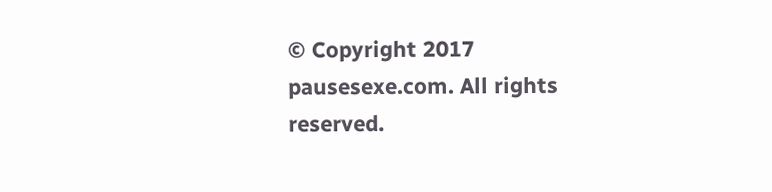© Copyright 2017 pausesexe.com. All rights reserved.